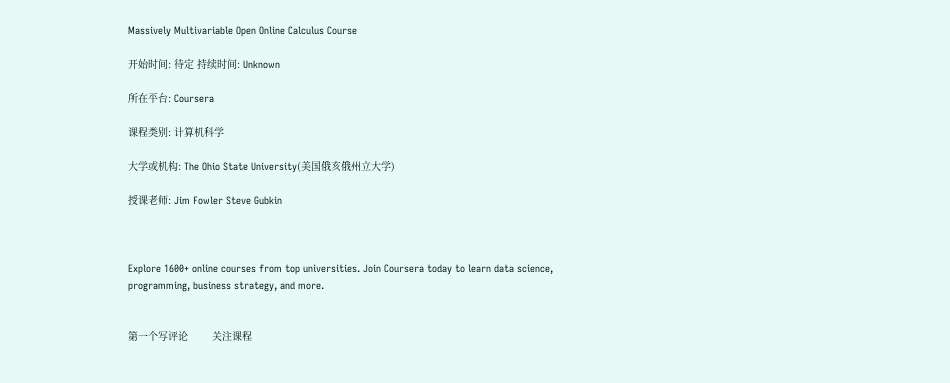Massively Multivariable Open Online Calculus Course

开始时间: 待定 持续时间: Unknown

所在平台: Coursera

课程类别: 计算机科学

大学或机构: The Ohio State University(美国俄亥俄州立大学)

授课老师: Jim Fowler Steve Gubkin



Explore 1600+ online courses from top universities. Join Coursera today to learn data science, programming, business strategy, and more.


第一个写评论        关注课程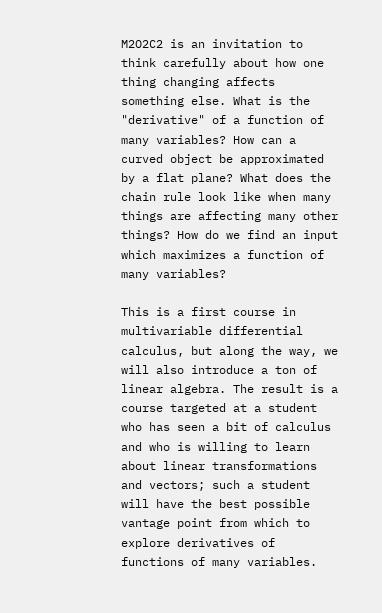M2O2C2 is an invitation to think carefully about how one thing changing affects something else. What is the "derivative" of a function of many variables? How can a curved object be approximated by a flat plane? What does the chain rule look like when many things are affecting many other things? How do we find an input which maximizes a function of many variables?

This is a first course in multivariable differential calculus, but along the way, we will also introduce a ton of linear algebra. The result is a course targeted at a student who has seen a bit of calculus and who is willing to learn about linear transformations and vectors; such a student will have the best possible vantage point from which to explore derivatives of functions of many variables.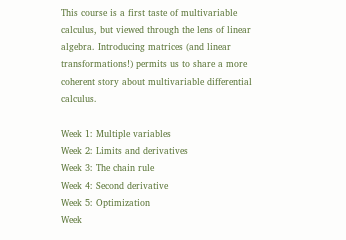This course is a first taste of multivariable calculus, but viewed through the lens of linear algebra. Introducing matrices (and linear transformations!) permits us to share a more coherent story about multivariable differential calculus.

Week 1: Multiple variables
Week 2: Limits and derivatives
Week 3: The chain rule
Week 4: Second derivative
Week 5: Optimization
Week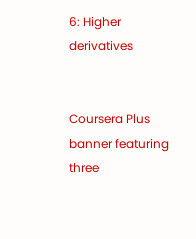6: Higher derivatives


Coursera Plus banner featuring three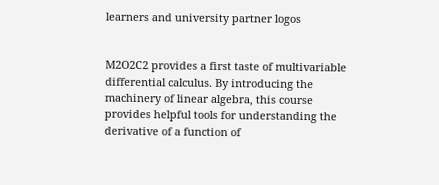learners and university partner logos


M2O2C2 provides a first taste of multivariable differential calculus. By introducing the machinery of linear algebra, this course provides helpful tools for understanding the derivative of a function of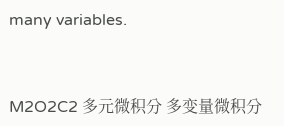many variables.


M2O2C2 多元微积分 多变量微积分